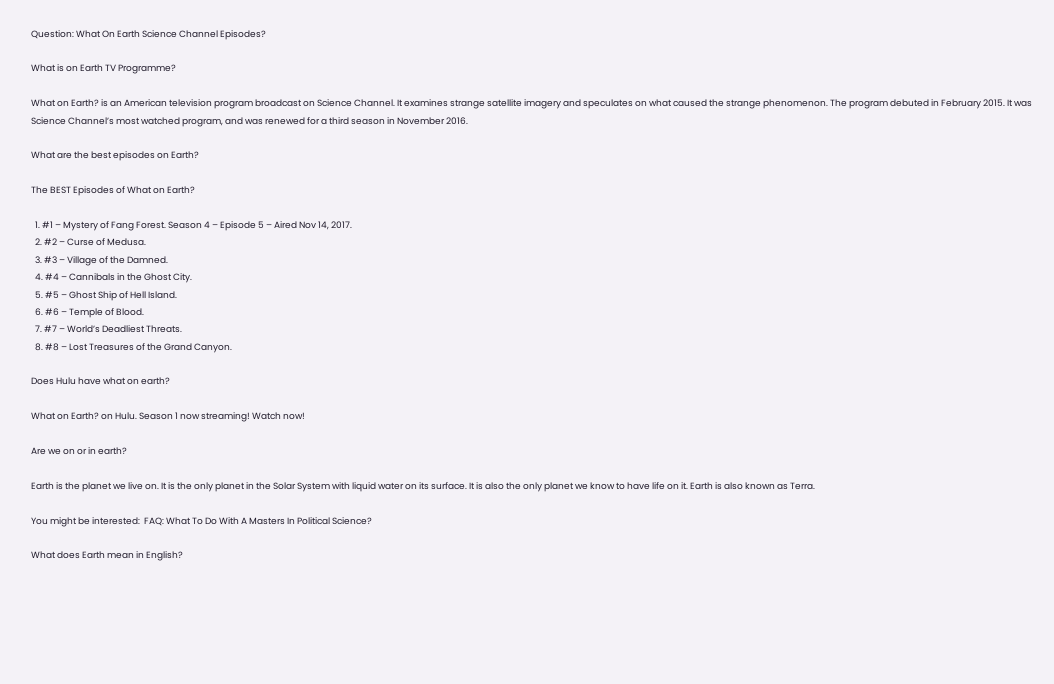Question: What On Earth Science Channel Episodes?

What is on Earth TV Programme?

What on Earth? is an American television program broadcast on Science Channel. It examines strange satellite imagery and speculates on what caused the strange phenomenon. The program debuted in February 2015. It was Science Channel’s most watched program, and was renewed for a third season in November 2016.

What are the best episodes on Earth?

The BEST Episodes of What on Earth?

  1. #1 – Mystery of Fang Forest. Season 4 – Episode 5 – Aired Nov 14, 2017.
  2. #2 – Curse of Medusa.
  3. #3 – Village of the Damned.
  4. #4 – Cannibals in the Ghost City.
  5. #5 – Ghost Ship of Hell Island.
  6. #6 – Temple of Blood.
  7. #7 – World’s Deadliest Threats.
  8. #8 – Lost Treasures of the Grand Canyon.

Does Hulu have what on earth?

What on Earth? on Hulu. Season 1 now streaming! Watch now!

Are we on or in earth?

Earth is the planet we live on. It is the only planet in the Solar System with liquid water on its surface. It is also the only planet we know to have life on it. Earth is also known as Terra.

You might be interested:  FAQ: What To Do With A Masters In Political Science?

What does Earth mean in English?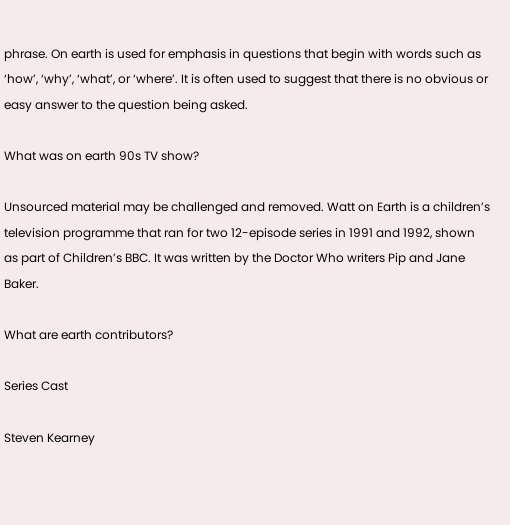phrase. On earth is used for emphasis in questions that begin with words such as ‘how’, ‘why’, ‘what’, or ‘where’. It is often used to suggest that there is no obvious or easy answer to the question being asked.

What was on earth 90s TV show?

Unsourced material may be challenged and removed. Watt on Earth is a children’s television programme that ran for two 12-episode series in 1991 and 1992, shown as part of Children’s BBC. It was written by the Doctor Who writers Pip and Jane Baker.

What are earth contributors?

Series Cast

Steven Kearney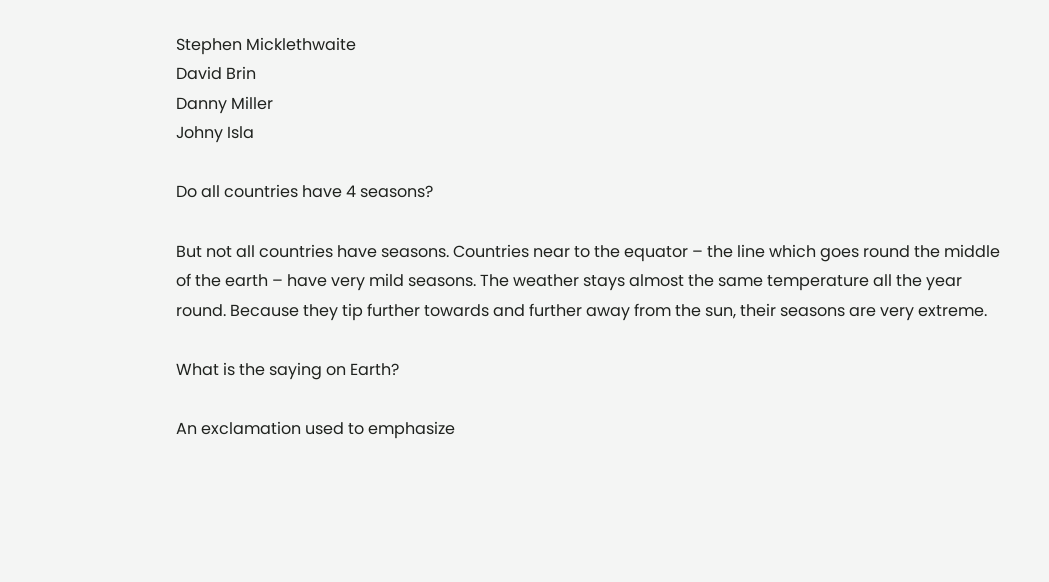Stephen Micklethwaite
David Brin
Danny Miller
Johny Isla

Do all countries have 4 seasons?

But not all countries have seasons. Countries near to the equator – the line which goes round the middle of the earth – have very mild seasons. The weather stays almost the same temperature all the year round. Because they tip further towards and further away from the sun, their seasons are very extreme.

What is the saying on Earth?

An exclamation used to emphasize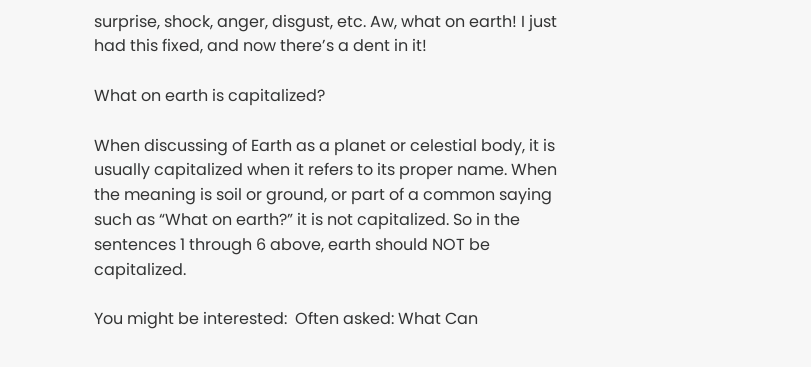surprise, shock, anger, disgust, etc. Aw, what on earth! I just had this fixed, and now there’s a dent in it!

What on earth is capitalized?

When discussing of Earth as a planet or celestial body, it is usually capitalized when it refers to its proper name. When the meaning is soil or ground, or part of a common saying such as “What on earth?” it is not capitalized. So in the sentences 1 through 6 above, earth should NOT be capitalized.

You might be interested:  Often asked: What Can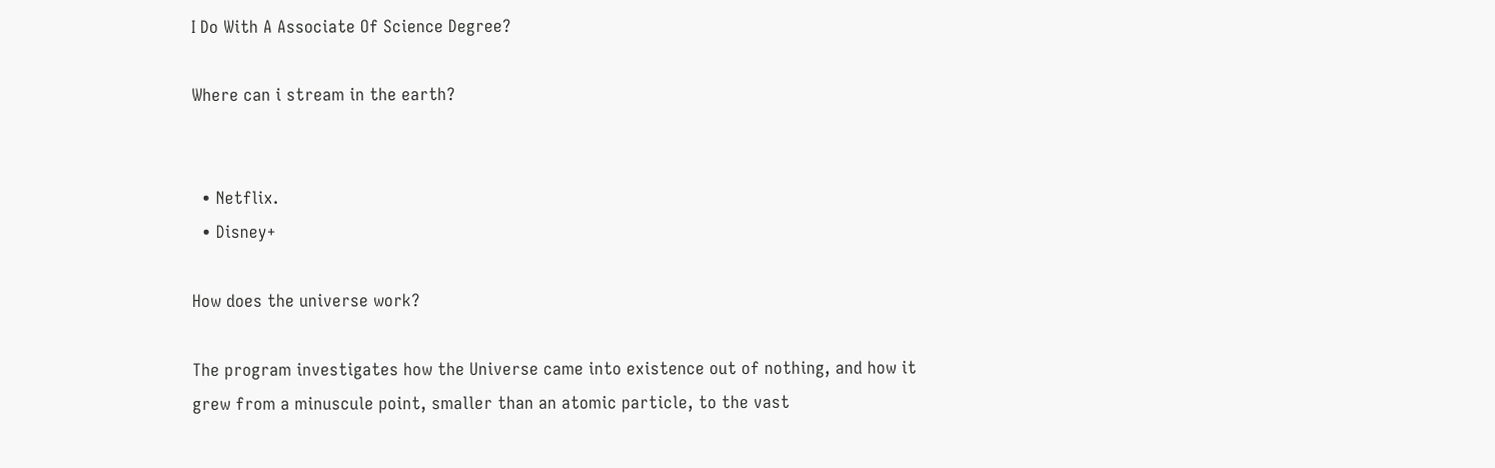I Do With A Associate Of Science Degree?

Where can i stream in the earth?


  • Netflix.
  • Disney+

How does the universe work?

The program investigates how the Universe came into existence out of nothing, and how it grew from a minuscule point, smaller than an atomic particle, to the vast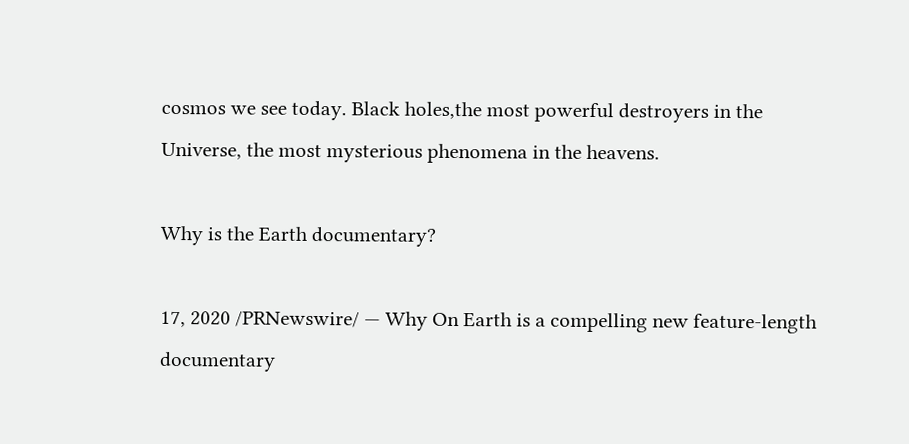cosmos we see today. Black holes,the most powerful destroyers in the Universe, the most mysterious phenomena in the heavens.

Why is the Earth documentary?

17, 2020 /PRNewswire/ — Why On Earth is a compelling new feature-length documentary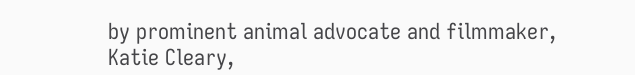by prominent animal advocate and filmmaker, Katie Cleary,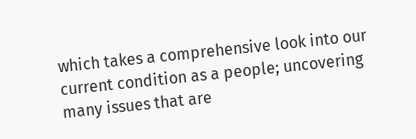which takes a comprehensive look into our current condition as a people; uncovering many issues that are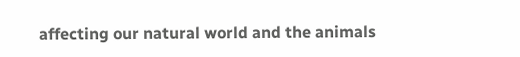affecting our natural world and the animals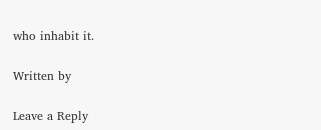who inhabit it.

Written by

Leave a Reply